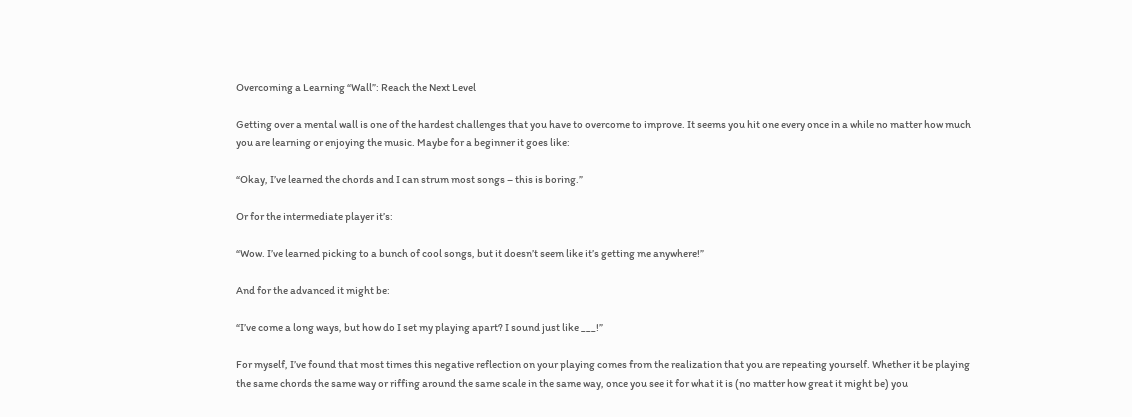Overcoming a Learning “Wall”: Reach the Next Level

Getting over a mental wall is one of the hardest challenges that you have to overcome to improve. It seems you hit one every once in a while no matter how much you are learning or enjoying the music. Maybe for a beginner it goes like:

“Okay, I’ve learned the chords and I can strum most songs – this is boring.”

Or for the intermediate player it’s:

“Wow. I’ve learned picking to a bunch of cool songs, but it doesn’t seem like it’s getting me anywhere!”

And for the advanced it might be:

“I’ve come a long ways, but how do I set my playing apart? I sound just like ___!”

For myself, I’ve found that most times this negative reflection on your playing comes from the realization that you are repeating yourself. Whether it be playing the same chords the same way or riffing around the same scale in the same way, once you see it for what it is (no matter how great it might be) you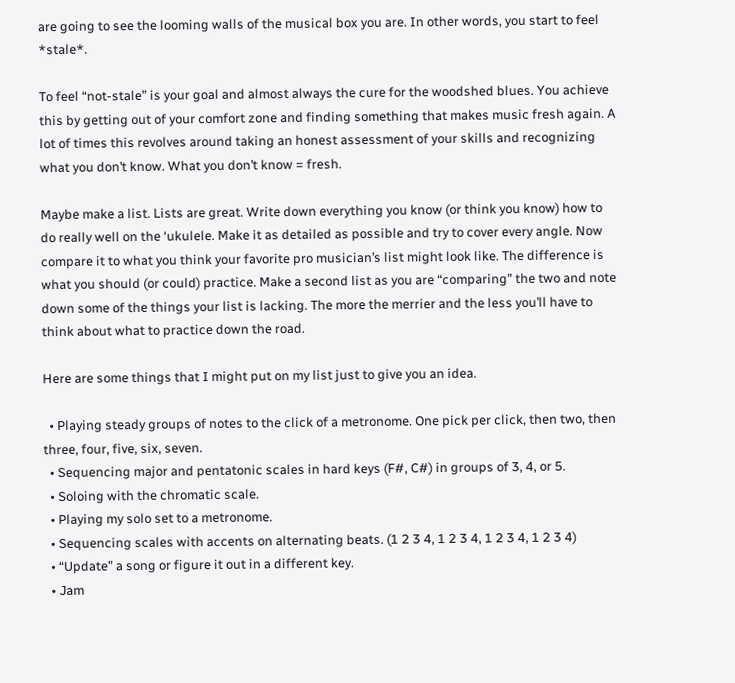are going to see the looming walls of the musical box you are. In other words, you start to feel *stale*.

To feel “not-stale” is your goal and almost always the cure for the woodshed blues. You achieve this by getting out of your comfort zone and finding something that makes music fresh again. A lot of times this revolves around taking an honest assessment of your skills and recognizing what you don’t know. What you don’t know = fresh.

Maybe make a list. Lists are great. Write down everything you know (or think you know) how to do really well on the ‘ukulele. Make it as detailed as possible and try to cover every angle. Now compare it to what you think your favorite pro musician’s list might look like. The difference is what you should (or could) practice. Make a second list as you are “comparing” the two and note down some of the things your list is lacking. The more the merrier and the less you’ll have to think about what to practice down the road.

Here are some things that I might put on my list just to give you an idea.

  • Playing steady groups of notes to the click of a metronome. One pick per click, then two, then three, four, five, six, seven.
  • Sequencing major and pentatonic scales in hard keys (F#, C#) in groups of 3, 4, or 5.
  • Soloing with the chromatic scale.
  • Playing my solo set to a metronome.
  • Sequencing scales with accents on alternating beats. (1 2 3 4, 1 2 3 4, 1 2 3 4, 1 2 3 4)
  • “Update” a song or figure it out in a different key.
  • Jam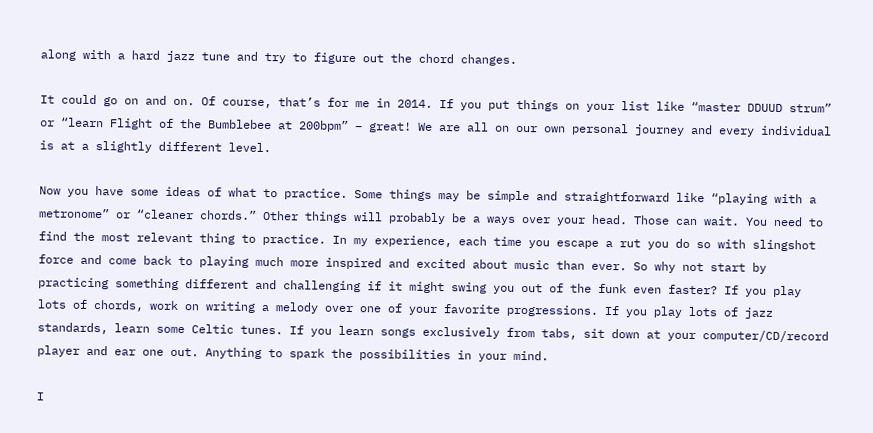along with a hard jazz tune and try to figure out the chord changes.

It could go on and on. Of course, that’s for me in 2014. If you put things on your list like “master DDUUD strum” or “learn Flight of the Bumblebee at 200bpm” – great! We are all on our own personal journey and every individual is at a slightly different level.

Now you have some ideas of what to practice. Some things may be simple and straightforward like “playing with a metronome” or “cleaner chords.” Other things will probably be a ways over your head. Those can wait. You need to find the most relevant thing to practice. In my experience, each time you escape a rut you do so with slingshot force and come back to playing much more inspired and excited about music than ever. So why not start by practicing something different and challenging if it might swing you out of the funk even faster? If you play lots of chords, work on writing a melody over one of your favorite progressions. If you play lots of jazz standards, learn some Celtic tunes. If you learn songs exclusively from tabs, sit down at your computer/CD/record player and ear one out. Anything to spark the possibilities in your mind.

I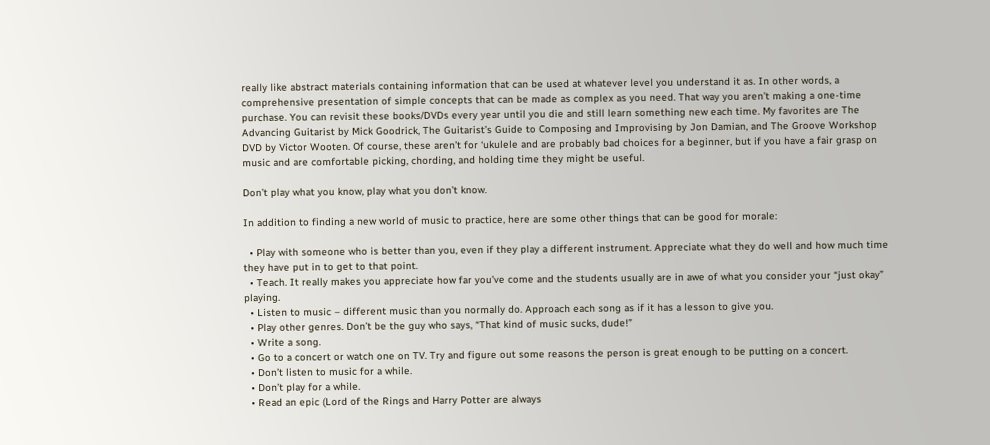really like abstract materials containing information that can be used at whatever level you understand it as. In other words, a comprehensive presentation of simple concepts that can be made as complex as you need. That way you aren’t making a one-time purchase. You can revisit these books/DVDs every year until you die and still learn something new each time. My favorites are The Advancing Guitarist by Mick Goodrick, The Guitarist’s Guide to Composing and Improvising by Jon Damian, and The Groove Workshop DVD by Victor Wooten. Of course, these aren’t for ‘ukulele and are probably bad choices for a beginner, but if you have a fair grasp on music and are comfortable picking, chording, and holding time they might be useful.

Don’t play what you know, play what you don’t know.

In addition to finding a new world of music to practice, here are some other things that can be good for morale:

  • Play with someone who is better than you, even if they play a different instrument. Appreciate what they do well and how much time they have put in to get to that point.
  • Teach. It really makes you appreciate how far you’ve come and the students usually are in awe of what you consider your “just okay” playing.
  • Listen to music – different music than you normally do. Approach each song as if it has a lesson to give you.
  • Play other genres. Don’t be the guy who says, “That kind of music sucks, dude!”
  • Write a song.
  • Go to a concert or watch one on TV. Try and figure out some reasons the person is great enough to be putting on a concert.
  • Don’t listen to music for a while.
  • Don’t play for a while.
  • Read an epic (Lord of the Rings and Harry Potter are always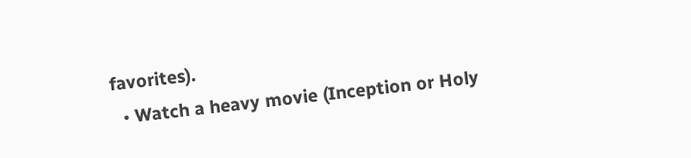favorites).
  • Watch a heavy movie (Inception or Holy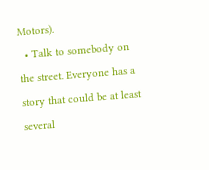Motors).
  • Talk to somebody on the street. Everyone has a story that could be at least several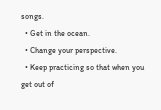songs.
  • Get in the ocean.
  • Change your perspective.
  • Keep practicing so that when you get out of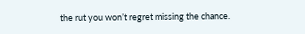the rut you won’t regret missing the chance.